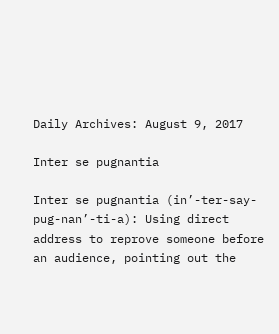Daily Archives: August 9, 2017

Inter se pugnantia

Inter se pugnantia (in’-ter-say-pug-nan’-ti-a): Using direct address to reprove someone before an audience, pointing out the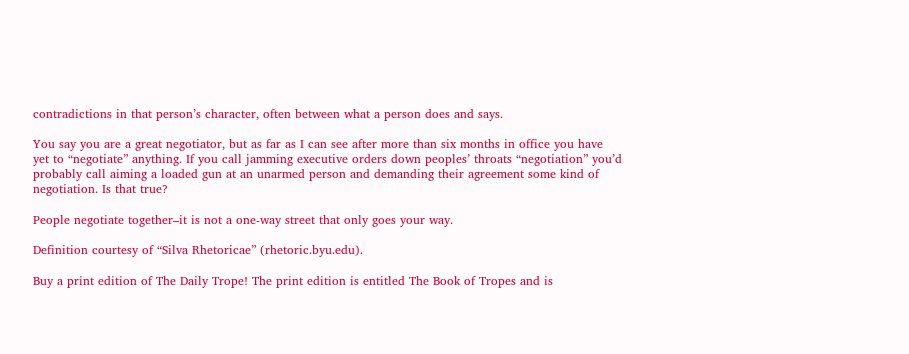contradictions in that person’s character, often between what a person does and says.

You say you are a great negotiator, but as far as I can see after more than six months in office you have yet to “negotiate” anything. If you call jamming executive orders down peoples’ throats “negotiation” you’d probably call aiming a loaded gun at an unarmed person and demanding their agreement some kind of negotiation. Is that true?

People negotiate together–it is not a one-way street that only goes your way.

Definition courtesy of “Silva Rhetoricae” (rhetoric.byu.edu).

Buy a print edition of The Daily Trope! The print edition is entitled The Book of Tropes and is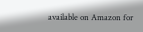available on Amazon for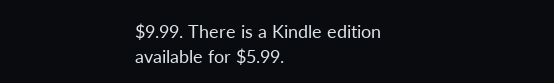$9.99. There is a Kindle edition available for $5.99.